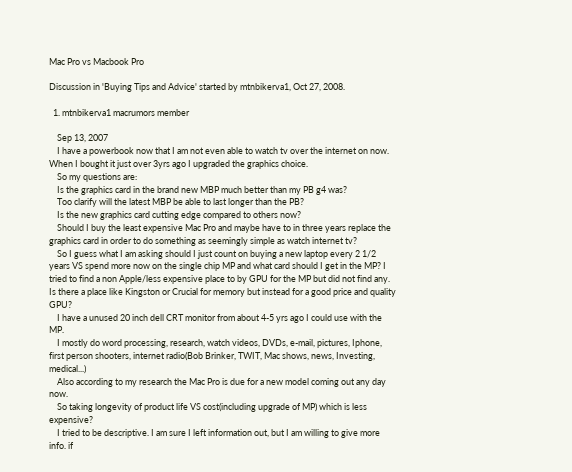Mac Pro vs Macbook Pro

Discussion in 'Buying Tips and Advice' started by mtnbikerva1, Oct 27, 2008.

  1. mtnbikerva1 macrumors member

    Sep 13, 2007
    I have a powerbook now that I am not even able to watch tv over the internet on now. When I bought it just over 3yrs ago I upgraded the graphics choice.
    So my questions are:
    Is the graphics card in the brand new MBP much better than my PB g4 was?
    Too clarify will the latest MBP be able to last longer than the PB?
    Is the new graphics card cutting edge compared to others now?
    Should I buy the least expensive Mac Pro and maybe have to in three years replace the graphics card in order to do something as seemingly simple as watch internet tv?
    So I guess what I am asking should I just count on buying a new laptop every 2 1/2 years VS spend more now on the single chip MP and what card should I get in the MP? I tried to find a non Apple/less expensive place to by GPU for the MP but did not find any. Is there a place like Kingston or Crucial for memory but instead for a good price and quality GPU?
    I have a unused 20 inch dell CRT monitor from about 4-5 yrs ago I could use with the MP.
    I mostly do word processing, research, watch videos, DVDs, e-mail, pictures, Iphone, first person shooters, internet radio(Bob Brinker, TWIT, Mac shows, news, Investing, medical...)
    Also according to my research the Mac Pro is due for a new model coming out any day now.
    So taking longevity of product life VS cost(including upgrade of MP) which is less expensive?
    I tried to be descriptive. I am sure I left information out, but I am willing to give more info. if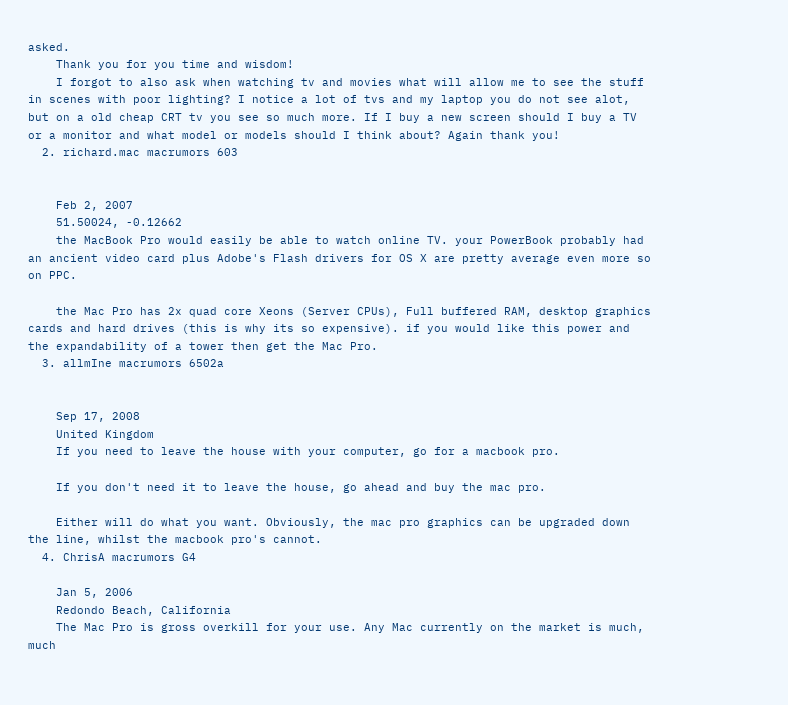asked.
    Thank you for you time and wisdom!
    I forgot to also ask when watching tv and movies what will allow me to see the stuff in scenes with poor lighting? I notice a lot of tvs and my laptop you do not see alot, but on a old cheap CRT tv you see so much more. If I buy a new screen should I buy a TV or a monitor and what model or models should I think about? Again thank you!
  2. richard.mac macrumors 603


    Feb 2, 2007
    51.50024, -0.12662
    the MacBook Pro would easily be able to watch online TV. your PowerBook probably had an ancient video card plus Adobe's Flash drivers for OS X are pretty average even more so on PPC.

    the Mac Pro has 2x quad core Xeons (Server CPUs), Full buffered RAM, desktop graphics cards and hard drives (this is why its so expensive). if you would like this power and the expandability of a tower then get the Mac Pro.
  3. allmIne macrumors 6502a


    Sep 17, 2008
    United Kingdom
    If you need to leave the house with your computer, go for a macbook pro.

    If you don't need it to leave the house, go ahead and buy the mac pro.

    Either will do what you want. Obviously, the mac pro graphics can be upgraded down the line, whilst the macbook pro's cannot.
  4. ChrisA macrumors G4

    Jan 5, 2006
    Redondo Beach, California
    The Mac Pro is gross overkill for your use. Any Mac currently on the market is much, much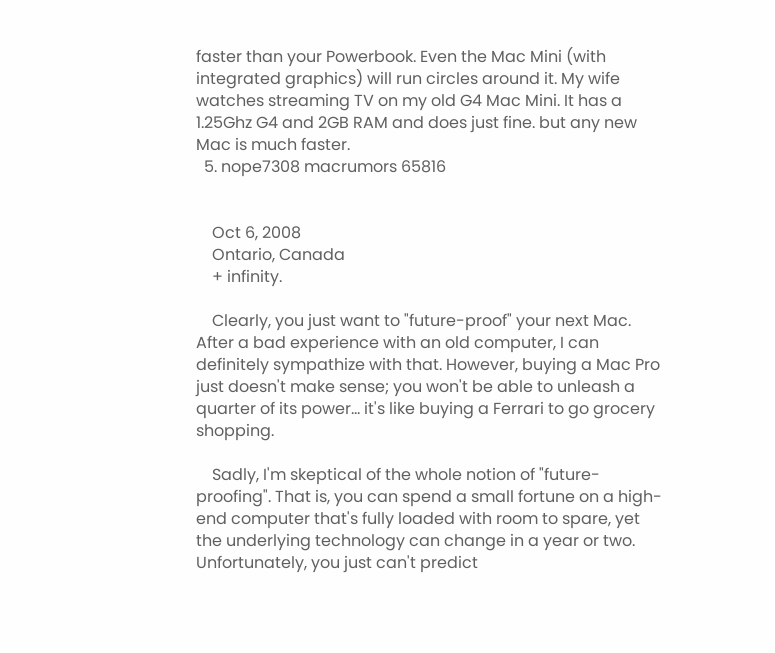faster than your Powerbook. Even the Mac Mini (with integrated graphics) will run circles around it. My wife watches streaming TV on my old G4 Mac Mini. It has a 1.25Ghz G4 and 2GB RAM and does just fine. but any new Mac is much faster.
  5. nope7308 macrumors 65816


    Oct 6, 2008
    Ontario, Canada
    + infinity.

    Clearly, you just want to "future-proof" your next Mac. After a bad experience with an old computer, I can definitely sympathize with that. However, buying a Mac Pro just doesn't make sense; you won't be able to unleash a quarter of its power... it's like buying a Ferrari to go grocery shopping.

    Sadly, I'm skeptical of the whole notion of "future-proofing". That is, you can spend a small fortune on a high-end computer that's fully loaded with room to spare, yet the underlying technology can change in a year or two. Unfortunately, you just can't predict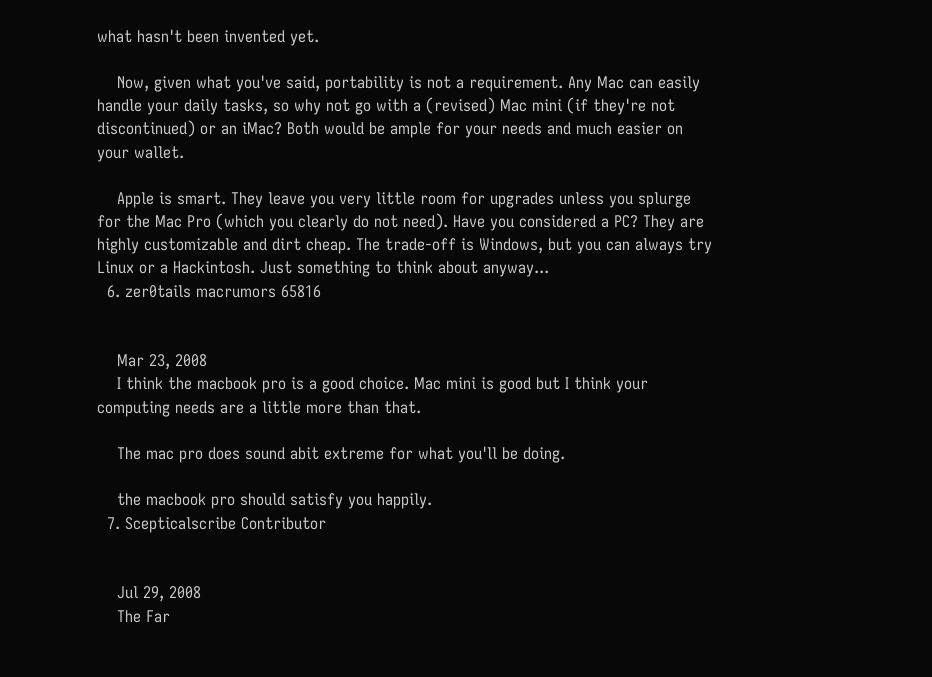what hasn't been invented yet.

    Now, given what you've said, portability is not a requirement. Any Mac can easily handle your daily tasks, so why not go with a (revised) Mac mini (if they're not discontinued) or an iMac? Both would be ample for your needs and much easier on your wallet.

    Apple is smart. They leave you very little room for upgrades unless you splurge for the Mac Pro (which you clearly do not need). Have you considered a PC? They are highly customizable and dirt cheap. The trade-off is Windows, but you can always try Linux or a Hackintosh. Just something to think about anyway...
  6. zer0tails macrumors 65816


    Mar 23, 2008
    I think the macbook pro is a good choice. Mac mini is good but I think your computing needs are a little more than that.

    The mac pro does sound abit extreme for what you'll be doing.

    the macbook pro should satisfy you happily.
  7. Scepticalscribe Contributor


    Jul 29, 2008
    The Far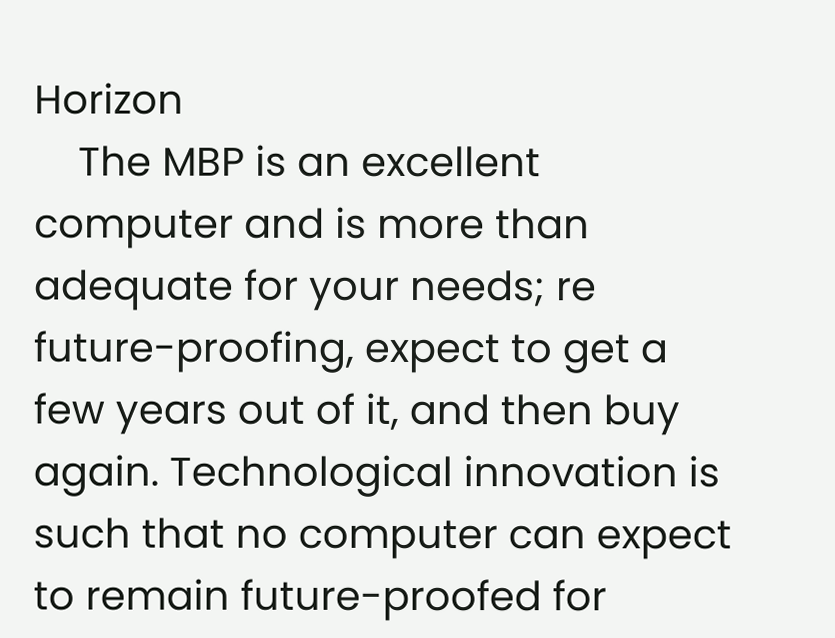Horizon
    The MBP is an excellent computer and is more than adequate for your needs; re future-proofing, expect to get a few years out of it, and then buy again. Technological innovation is such that no computer can expect to remain future-proofed for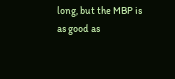long, but the MBP is as good as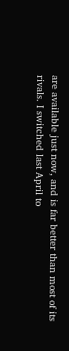are available just now, and is far better than most of its rivals. I switched last April to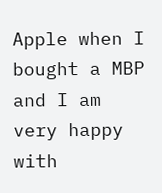Apple when I bought a MBP and I am very happy with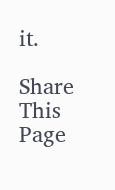it.

Share This Page